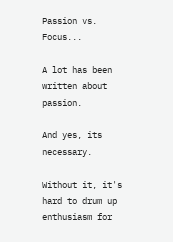Passion vs. Focus...

A lot has been written about passion.

And yes, its necessary.

Without it, it's hard to drum up enthusiasm for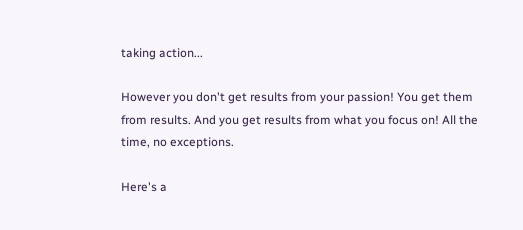taking action...

However you don't get results from your passion! You get them from results. And you get results from what you focus on! All the time, no exceptions.

Here's a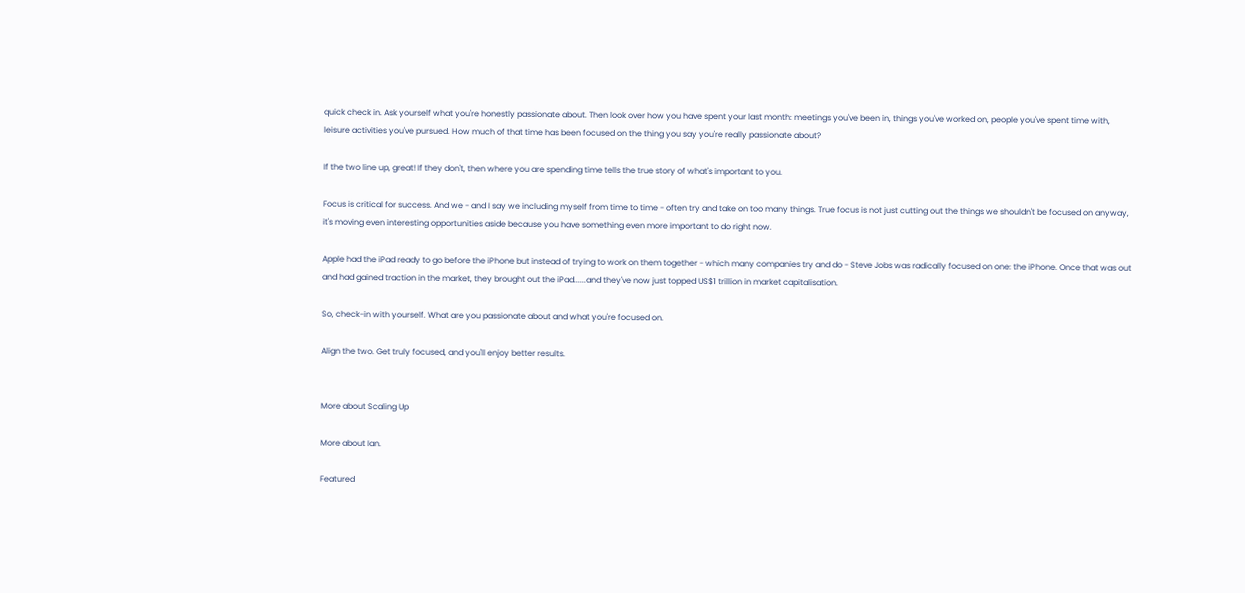quick check in. Ask yourself what you're honestly passionate about. Then look over how you have spent your last month: meetings you've been in, things you've worked on, people you've spent time with, leisure activities you've pursued. How much of that time has been focused on the thing you say you're really passionate about?

If the two line up, great! If they don't, then where you are spending time tells the true story of what's important to you.

Focus is critical for success. And we - and I say we including myself from time to time - often try and take on too many things. True focus is not just cutting out the things we shouldn't be focused on anyway, it's moving even interesting opportunities aside because you have something even more important to do right now.

Apple had the iPad ready to go before the iPhone but instead of trying to work on them together - which many companies try and do - Steve Jobs was radically focused on one: the iPhone. Once that was out and had gained traction in the market, they brought out the iPad......and they've now just topped US$1 trillion in market capitalisation.

So, check-in with yourself. What are you passionate about and what you're focused on.

Align the two. Get truly focused, and you'll enjoy better results.


More about Scaling Up

More about Ian.

Featured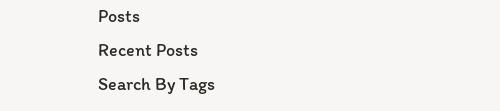Posts
Recent Posts
Search By Tags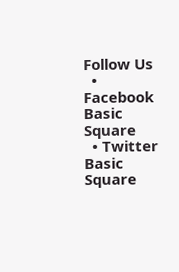Follow Us
  • Facebook Basic Square
  • Twitter Basic Square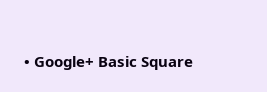• Google+ Basic Square